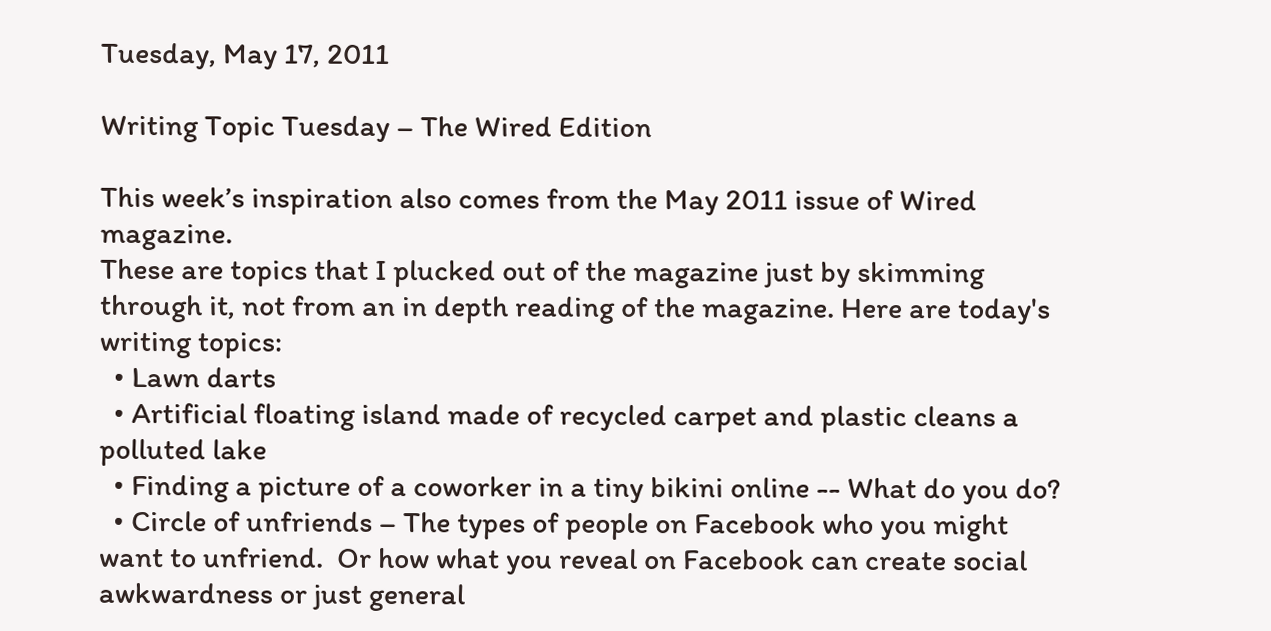Tuesday, May 17, 2011

Writing Topic Tuesday – The Wired Edition

This week’s inspiration also comes from the May 2011 issue of Wired magazine.
These are topics that I plucked out of the magazine just by skimming through it, not from an in depth reading of the magazine. Here are today's writing topics:
  • Lawn darts
  • Artificial floating island made of recycled carpet and plastic cleans a polluted lake
  • Finding a picture of a coworker in a tiny bikini online -- What do you do?
  • Circle of unfriends – The types of people on Facebook who you might want to unfriend.  Or how what you reveal on Facebook can create social awkwardness or just general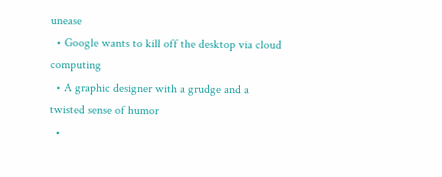unease
  • Google wants to kill off the desktop via cloud computing
  • A graphic designer with a grudge and a twisted sense of humor
  •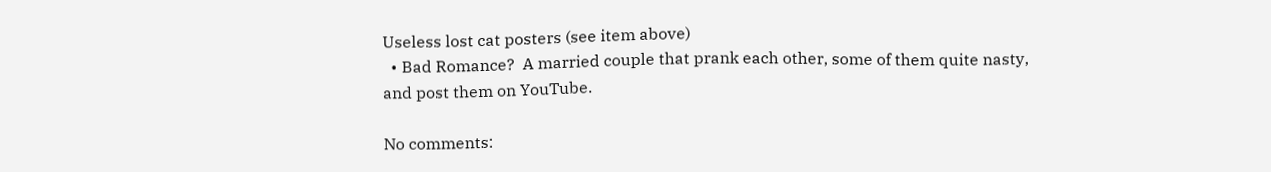Useless lost cat posters (see item above)
  • Bad Romance?  A married couple that prank each other, some of them quite nasty, and post them on YouTube.

No comments: